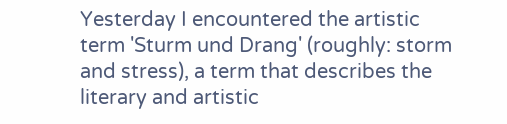Yesterday I encountered the artistic term 'Sturm und Drang' (roughly: storm and stress), a term that describes the literary and artistic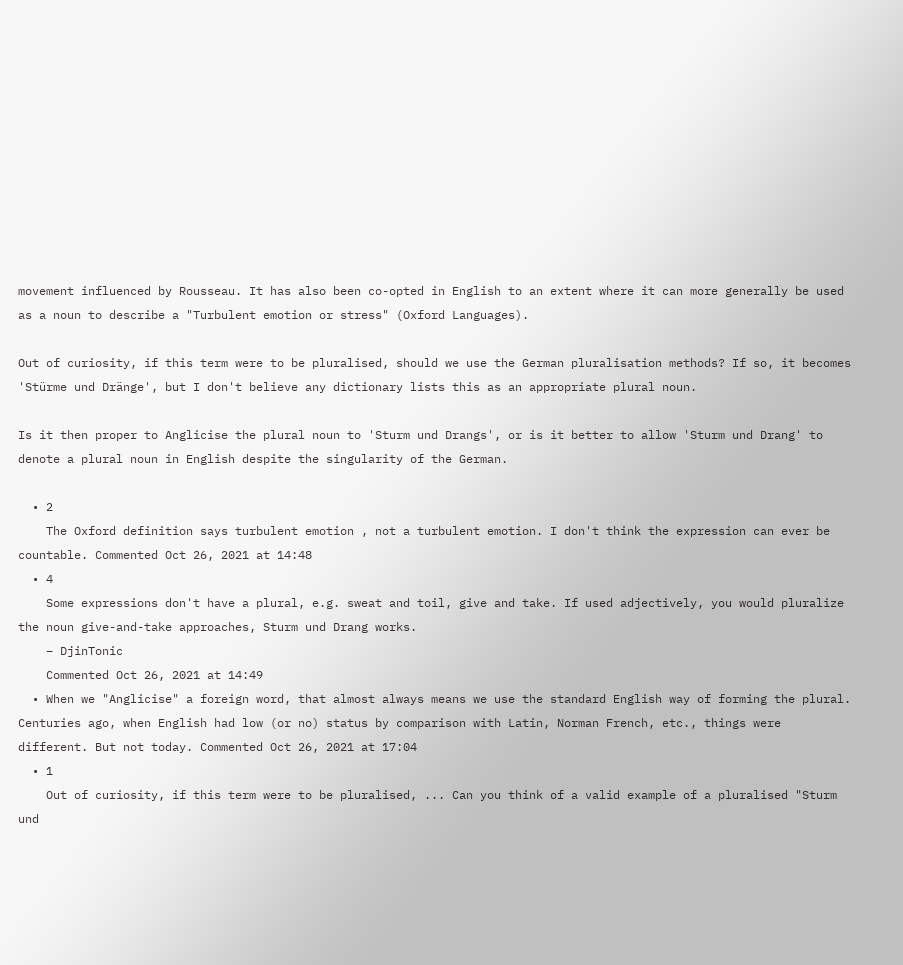movement influenced by Rousseau. It has also been co-opted in English to an extent where it can more generally be used as a noun to describe a "Turbulent emotion or stress" (Oxford Languages).

Out of curiosity, if this term were to be pluralised, should we use the German pluralisation methods? If so, it becomes 'Stürme und Dränge', but I don't believe any dictionary lists this as an appropriate plural noun.

Is it then proper to Anglicise the plural noun to 'Sturm und Drangs', or is it better to allow 'Sturm und Drang' to denote a plural noun in English despite the singularity of the German.

  • 2
    The Oxford definition says turbulent emotion , not a turbulent emotion. I don't think the expression can ever be countable. Commented Oct 26, 2021 at 14:48
  • 4
    Some expressions don't have a plural, e.g. sweat and toil, give and take. If used adjectively, you would pluralize the noun give-and-take approaches, Sturm und Drang works.
    – DjinTonic
    Commented Oct 26, 2021 at 14:49
  • When we "Anglicise" a foreign word, that almost always means we use the standard English way of forming the plural. Centuries ago, when English had low (or no) status by comparison with Latin, Norman French, etc., things were different. But not today. Commented Oct 26, 2021 at 17:04
  • 1
    Out of curiosity, if this term were to be pluralised, ... Can you think of a valid example of a pluralised "Sturm und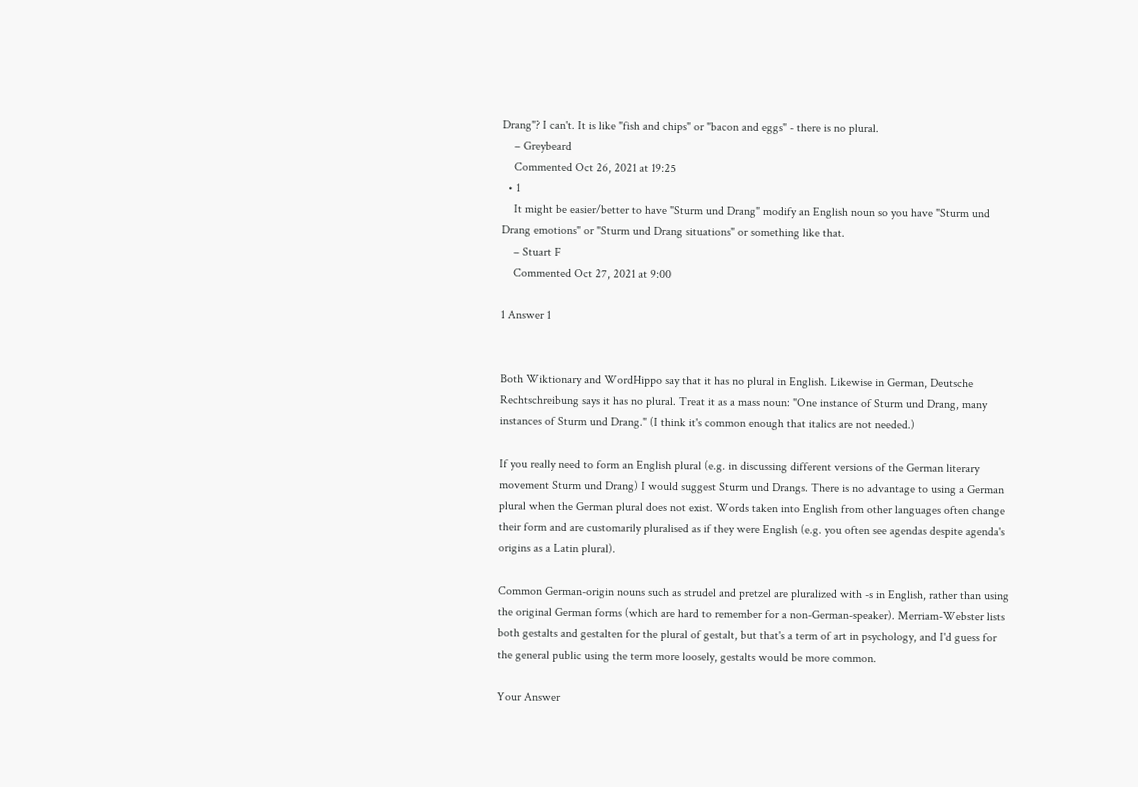Drang"? I can't. It is like "fish and chips" or "bacon and eggs" - there is no plural.
    – Greybeard
    Commented Oct 26, 2021 at 19:25
  • 1
    It might be easier/better to have "Sturm und Drang" modify an English noun so you have "Sturm und Drang emotions" or "Sturm und Drang situations" or something like that.
    – Stuart F
    Commented Oct 27, 2021 at 9:00

1 Answer 1


Both Wiktionary and WordHippo say that it has no plural in English. Likewise in German, Deutsche Rechtschreibung says it has no plural. Treat it as a mass noun: "One instance of Sturm und Drang, many instances of Sturm und Drang." (I think it's common enough that italics are not needed.)

If you really need to form an English plural (e.g. in discussing different versions of the German literary movement Sturm und Drang) I would suggest Sturm und Drangs. There is no advantage to using a German plural when the German plural does not exist. Words taken into English from other languages often change their form and are customarily pluralised as if they were English (e.g. you often see agendas despite agenda's origins as a Latin plural).

Common German-origin nouns such as strudel and pretzel are pluralized with -s in English, rather than using the original German forms (which are hard to remember for a non-German-speaker). Merriam-Webster lists both gestalts and gestalten for the plural of gestalt, but that's a term of art in psychology, and I'd guess for the general public using the term more loosely, gestalts would be more common.

Your Answer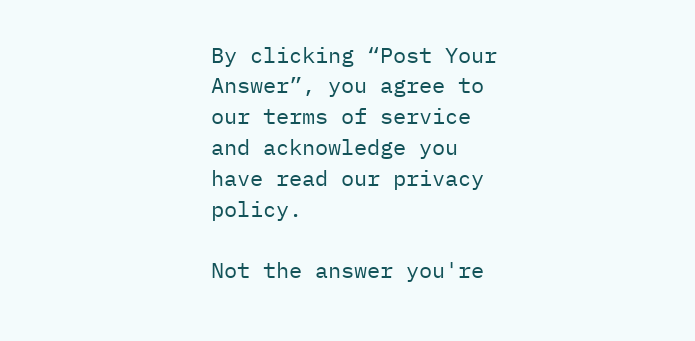By clicking “Post Your Answer”, you agree to our terms of service and acknowledge you have read our privacy policy.

Not the answer you're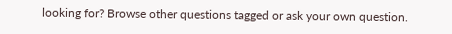looking for? Browse other questions tagged or ask your own question.